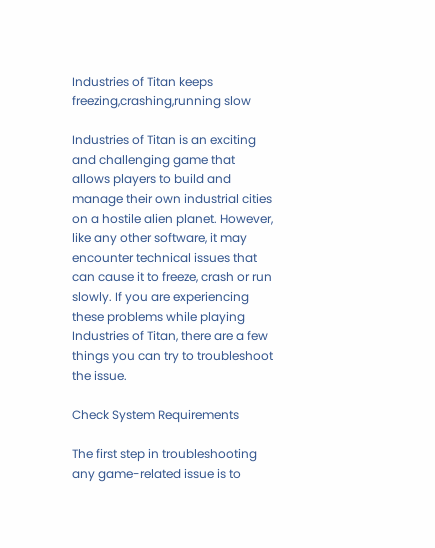Industries of Titan keeps freezing,crashing,running slow

Industries of Titan is an exciting and challenging game that allows players to build and manage their own industrial cities on a hostile alien planet. However, like any other software, it may encounter technical issues that can cause it to freeze, crash or run slowly. If you are experiencing these problems while playing Industries of Titan, there are a few things you can try to troubleshoot the issue.

Check System Requirements

The first step in troubleshooting any game-related issue is to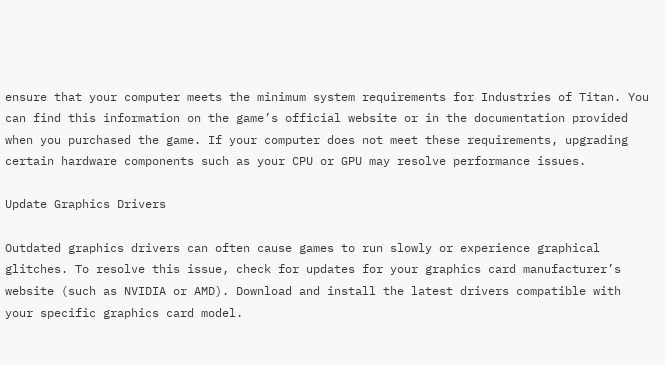ensure that your computer meets the minimum system requirements for Industries of Titan. You can find this information on the game’s official website or in the documentation provided when you purchased the game. If your computer does not meet these requirements, upgrading certain hardware components such as your CPU or GPU may resolve performance issues.

Update Graphics Drivers

Outdated graphics drivers can often cause games to run slowly or experience graphical glitches. To resolve this issue, check for updates for your graphics card manufacturer’s website (such as NVIDIA or AMD). Download and install the latest drivers compatible with your specific graphics card model.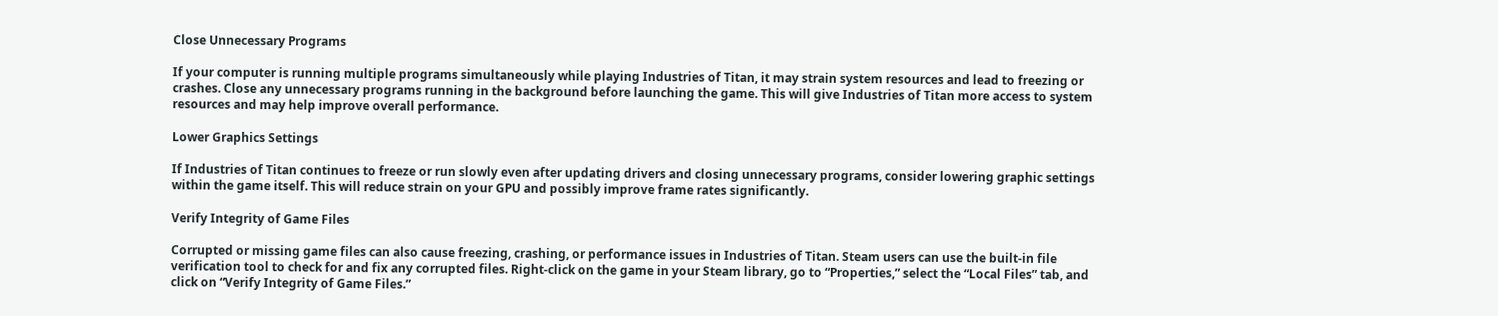Close Unnecessary Programs

If your computer is running multiple programs simultaneously while playing Industries of Titan, it may strain system resources and lead to freezing or crashes. Close any unnecessary programs running in the background before launching the game. This will give Industries of Titan more access to system resources and may help improve overall performance.

Lower Graphics Settings

If Industries of Titan continues to freeze or run slowly even after updating drivers and closing unnecessary programs, consider lowering graphic settings within the game itself. This will reduce strain on your GPU and possibly improve frame rates significantly.

Verify Integrity of Game Files

Corrupted or missing game files can also cause freezing, crashing, or performance issues in Industries of Titan. Steam users can use the built-in file verification tool to check for and fix any corrupted files. Right-click on the game in your Steam library, go to “Properties,” select the “Local Files” tab, and click on “Verify Integrity of Game Files.”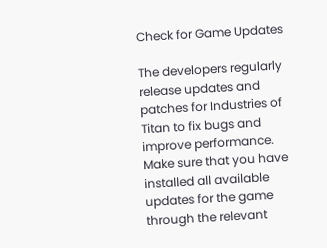Check for Game Updates

The developers regularly release updates and patches for Industries of Titan to fix bugs and improve performance. Make sure that you have installed all available updates for the game through the relevant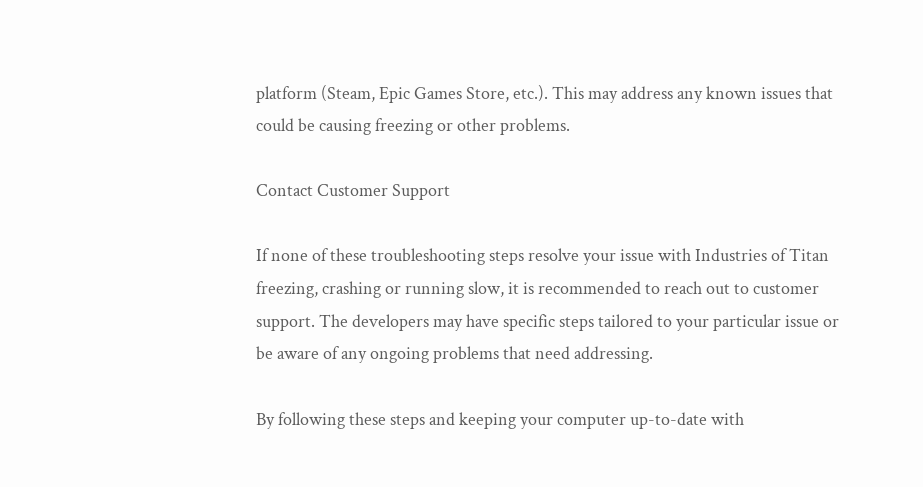platform (Steam, Epic Games Store, etc.). This may address any known issues that could be causing freezing or other problems.

Contact Customer Support

If none of these troubleshooting steps resolve your issue with Industries of Titan freezing, crashing or running slow, it is recommended to reach out to customer support. The developers may have specific steps tailored to your particular issue or be aware of any ongoing problems that need addressing.

By following these steps and keeping your computer up-to-date with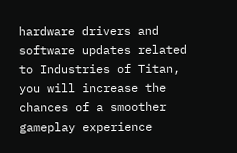hardware drivers and software updates related to Industries of Titan, you will increase the chances of a smoother gameplay experience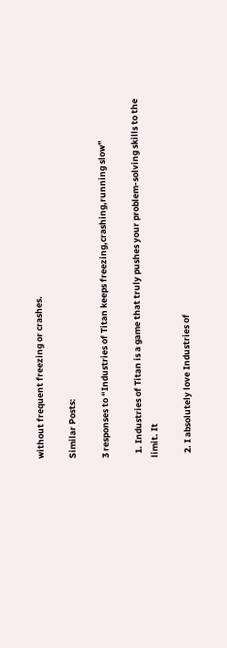without frequent freezing or crashes.

Similar Posts:

3 responses to “Industries of Titan keeps freezing,crashing,running slow”

  1. Industries of Titan is a game that truly pushes your problem-solving skills to the limit. It

  2. I absolutely love Industries of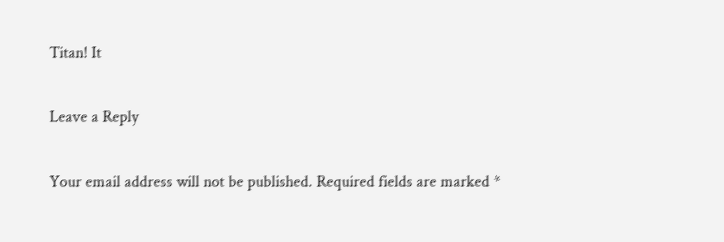Titan! It

Leave a Reply

Your email address will not be published. Required fields are marked *